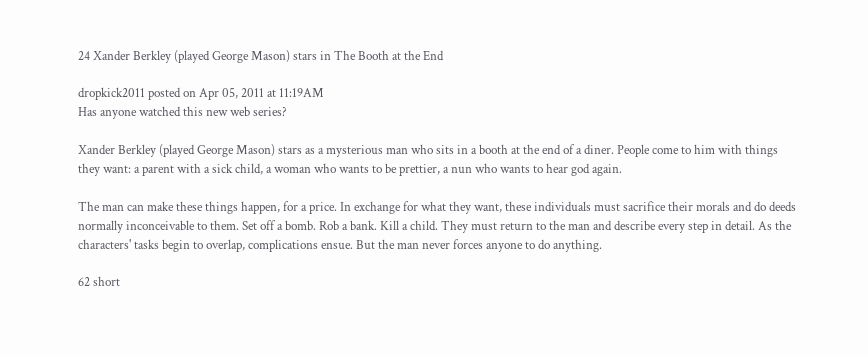24 Xander Berkley (played George Mason) stars in The Booth at the End

dropkick2011 posted on Apr 05, 2011 at 11:19AM
Has anyone watched this new web series?

Xander Berkley (played George Mason) stars as a mysterious man who sits in a booth at the end of a diner. People come to him with things they want: a parent with a sick child, a woman who wants to be prettier, a nun who wants to hear god again.

The man can make these things happen, for a price. In exchange for what they want, these individuals must sacrifice their morals and do deeds normally inconceivable to them. Set off a bomb. Rob a bank. Kill a child. They must return to the man and describe every step in detail. As the characters' tasks begin to overlap, complications ensue. But the man never forces anyone to do anything.

62 short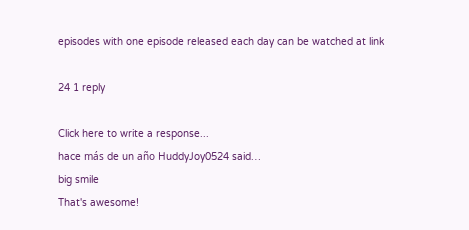episodes with one episode released each day can be watched at link

24 1 reply

Click here to write a response...
hace más de un año HuddyJoy0524 said…
big smile
That's awesome!